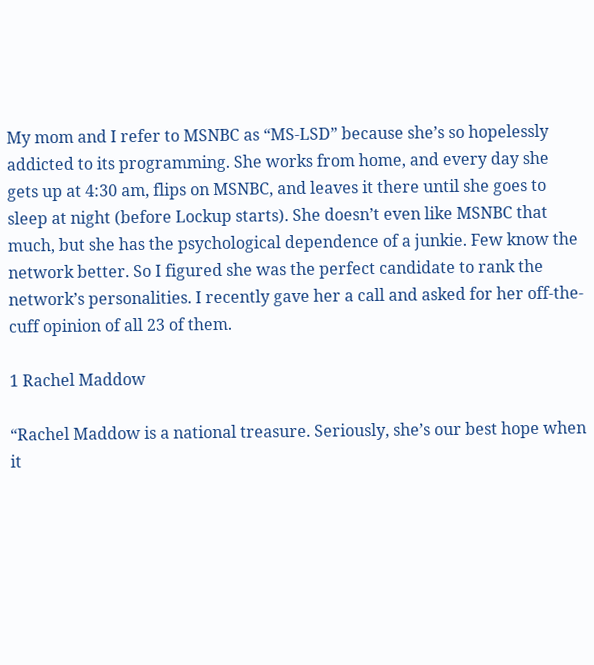My mom and I refer to MSNBC as “MS-LSD” because she’s so hopelessly addicted to its programming. She works from home, and every day she gets up at 4:30 am, flips on MSNBC, and leaves it there until she goes to sleep at night (before Lockup starts). She doesn’t even like MSNBC that much, but she has the psychological dependence of a junkie. Few know the network better. So I figured she was the perfect candidate to rank the network’s personalities. I recently gave her a call and asked for her off-the-cuff opinion of all 23 of them.

1 Rachel Maddow

“Rachel Maddow is a national treasure. Seriously, she’s our best hope when it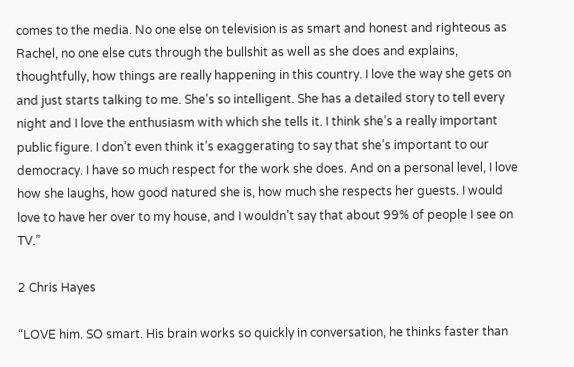comes to the media. No one else on television is as smart and honest and righteous as Rachel, no one else cuts through the bullshit as well as she does and explains, thoughtfully, how things are really happening in this country. I love the way she gets on and just starts talking to me. She’s so intelligent. She has a detailed story to tell every night and I love the enthusiasm with which she tells it. I think she’s a really important public figure. I don’t even think it’s exaggerating to say that she’s important to our democracy. I have so much respect for the work she does. And on a personal level, I love how she laughs, how good natured she is, how much she respects her guests. I would love to have her over to my house, and I wouldn’t say that about 99% of people I see on TV.”

2 Chris Hayes

“LOVE him. SO smart. His brain works so quickly in conversation, he thinks faster than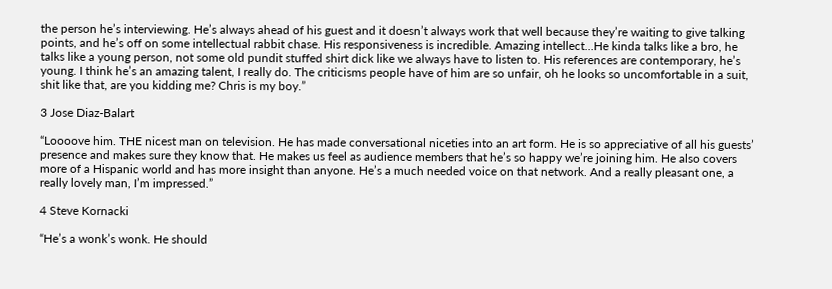the person he’s interviewing. He’s always ahead of his guest and it doesn’t always work that well because they’re waiting to give talking points, and he’s off on some intellectual rabbit chase. His responsiveness is incredible. Amazing intellect…He kinda talks like a bro, he talks like a young person, not some old pundit stuffed shirt dick like we always have to listen to. His references are contemporary, he’s young. I think he’s an amazing talent, I really do. The criticisms people have of him are so unfair, oh he looks so uncomfortable in a suit, shit like that, are you kidding me? Chris is my boy.”

3 Jose Diaz-Balart

“Loooove him. THE nicest man on television. He has made conversational niceties into an art form. He is so appreciative of all his guests’ presence and makes sure they know that. He makes us feel as audience members that he’s so happy we’re joining him. He also covers more of a Hispanic world and has more insight than anyone. He’s a much needed voice on that network. And a really pleasant one, a really lovely man, I’m impressed.”

4 Steve Kornacki

“He’s a wonk’s wonk. He should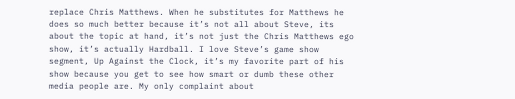replace Chris Matthews. When he substitutes for Matthews he does so much better because it’s not all about Steve, its about the topic at hand, it’s not just the Chris Matthews ego show, it’s actually Hardball. I love Steve’s game show segment, Up Against the Clock, it’s my favorite part of his show because you get to see how smart or dumb these other media people are. My only complaint about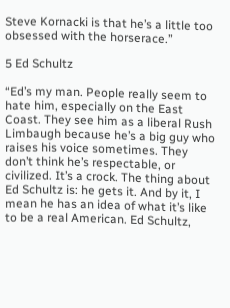Steve Kornacki is that he’s a little too obsessed with the horserace.”

5 Ed Schultz

“Ed’s my man. People really seem to hate him, especially on the East Coast. They see him as a liberal Rush Limbaugh because he’s a big guy who raises his voice sometimes. They don’t think he’s respectable, or civilized. It’s a crock. The thing about Ed Schultz is: he gets it. And by it, I mean he has an idea of what it’s like to be a real American. Ed Schultz,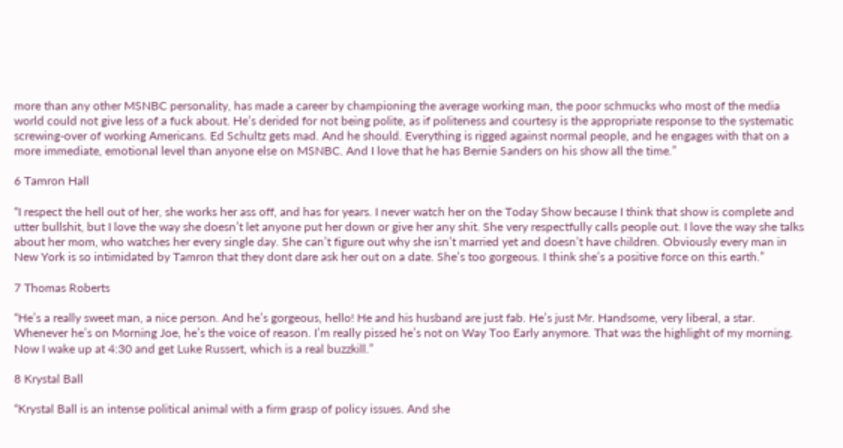more than any other MSNBC personality, has made a career by championing the average working man, the poor schmucks who most of the media world could not give less of a fuck about. He’s derided for not being polite, as if politeness and courtesy is the appropriate response to the systematic screwing-over of working Americans. Ed Schultz gets mad. And he should. Everything is rigged against normal people, and he engages with that on a more immediate, emotional level than anyone else on MSNBC. And I love that he has Bernie Sanders on his show all the time.”

6 Tamron Hall

“I respect the hell out of her, she works her ass off, and has for years. I never watch her on the Today Show because I think that show is complete and utter bullshit, but I love the way she doesn’t let anyone put her down or give her any shit. She very respectfully calls people out. I love the way she talks about her mom, who watches her every single day. She can’t figure out why she isn’t married yet and doesn’t have children. Obviously every man in New York is so intimidated by Tamron that they dont dare ask her out on a date. She’s too gorgeous. I think she’s a positive force on this earth.”

7 Thomas Roberts

“He’s a really sweet man, a nice person. And he’s gorgeous, hello! He and his husband are just fab. He’s just Mr. Handsome, very liberal, a star. Whenever he’s on Morning Joe, he’s the voice of reason. I’m really pissed he’s not on Way Too Early anymore. That was the highlight of my morning. Now I wake up at 4:30 and get Luke Russert, which is a real buzzkill.”

8 Krystal Ball

“Krystal Ball is an intense political animal with a firm grasp of policy issues. And she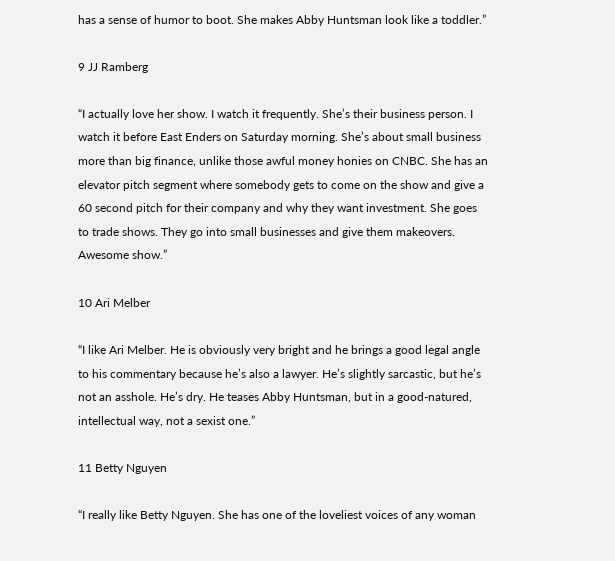has a sense of humor to boot. She makes Abby Huntsman look like a toddler.”

9 JJ Ramberg

“I actually love her show. I watch it frequently. She’s their business person. I watch it before East Enders on Saturday morning. She’s about small business more than big finance, unlike those awful money honies on CNBC. She has an elevator pitch segment where somebody gets to come on the show and give a 60 second pitch for their company and why they want investment. She goes to trade shows. They go into small businesses and give them makeovers. Awesome show.”

10 Ari Melber

“I like Ari Melber. He is obviously very bright and he brings a good legal angle to his commentary because he’s also a lawyer. He’s slightly sarcastic, but he’s not an asshole. He’s dry. He teases Abby Huntsman, but in a good-natured, intellectual way, not a sexist one.”

11 Betty Nguyen

“I really like Betty Nguyen. She has one of the loveliest voices of any woman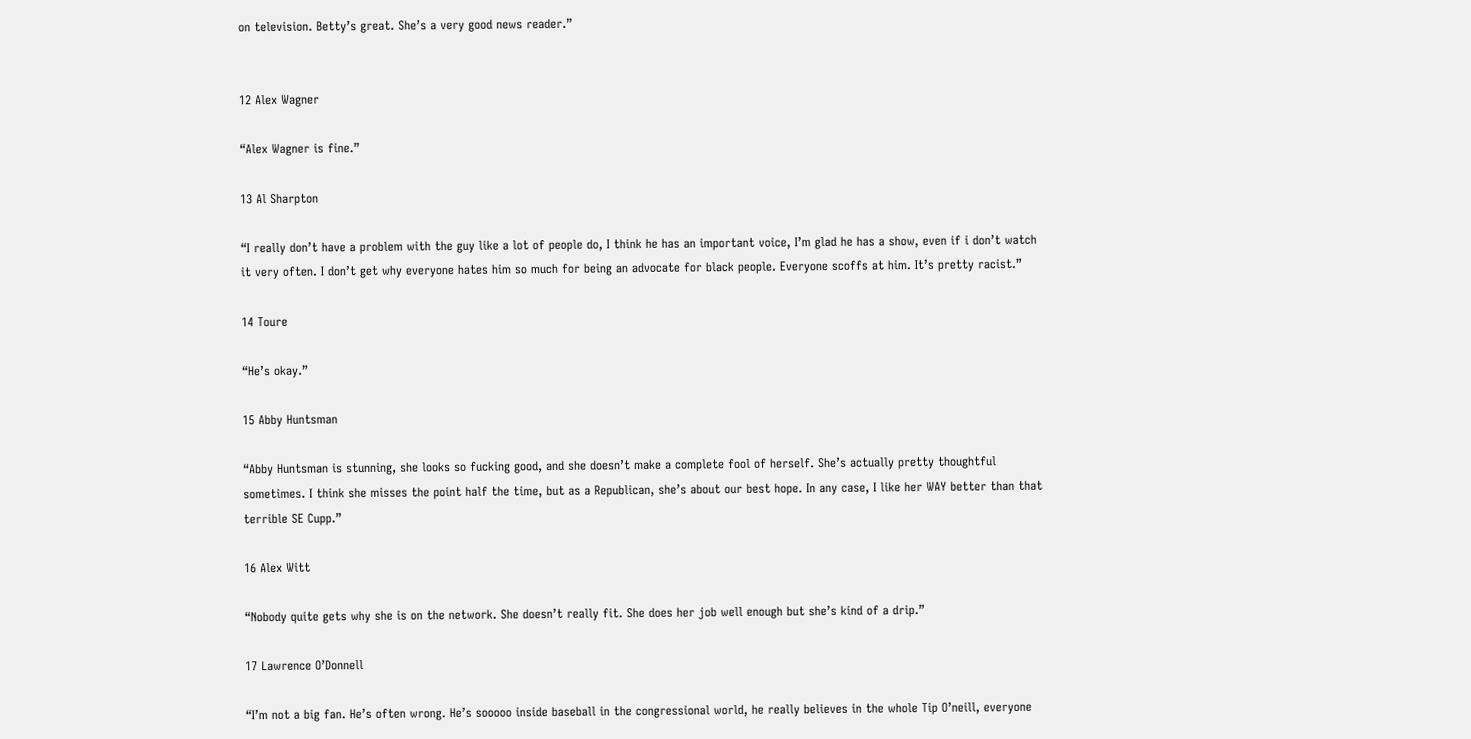on television. Betty’s great. She’s a very good news reader.”


12 Alex Wagner

“Alex Wagner is fine.”

13 Al Sharpton

“I really don’t have a problem with the guy like a lot of people do, I think he has an important voice, I’m glad he has a show, even if i don’t watch it very often. I don’t get why everyone hates him so much for being an advocate for black people. Everyone scoffs at him. It’s pretty racist.”

14 Toure

“He’s okay.”

15 Abby Huntsman

“Abby Huntsman is stunning, she looks so fucking good, and she doesn’t make a complete fool of herself. She’s actually pretty thoughtful sometimes. I think she misses the point half the time, but as a Republican, she’s about our best hope. In any case, I like her WAY better than that terrible SE Cupp.”

16 Alex Witt

“Nobody quite gets why she is on the network. She doesn’t really fit. She does her job well enough but she’s kind of a drip.”

17 Lawrence O’Donnell

“I’m not a big fan. He’s often wrong. He’s sooooo inside baseball in the congressional world, he really believes in the whole Tip O’neill, everyone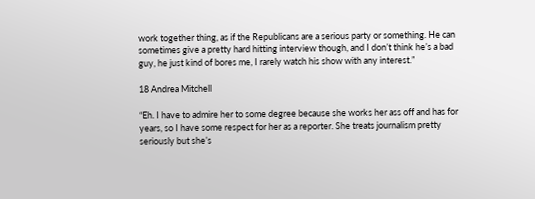work together thing, as if the Republicans are a serious party or something. He can sometimes give a pretty hard hitting interview though, and I don’t think he’s a bad guy, he just kind of bores me, I rarely watch his show with any interest.”

18 Andrea Mitchell

“Eh. I have to admire her to some degree because she works her ass off and has for years, so I have some respect for her as a reporter. She treats journalism pretty seriously but she’s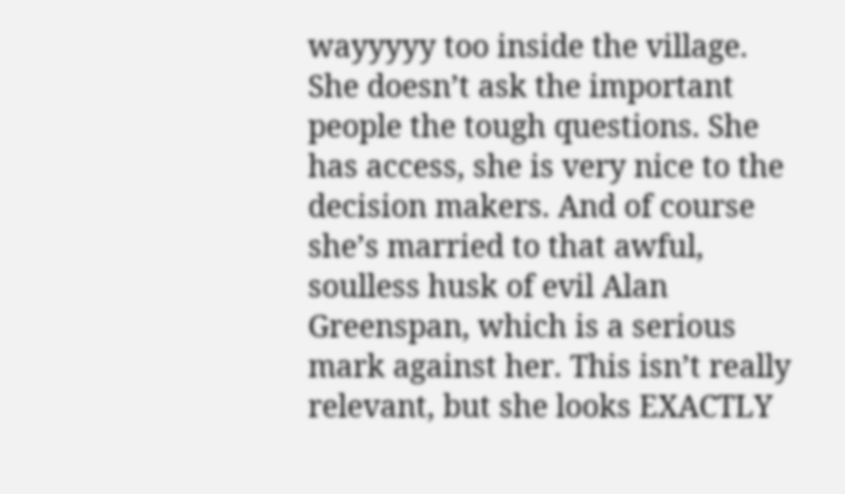wayyyyy too inside the village. She doesn’t ask the important people the tough questions. She has access, she is very nice to the decision makers. And of course she’s married to that awful, soulless husk of evil Alan Greenspan, which is a serious mark against her. This isn’t really relevant, but she looks EXACTLY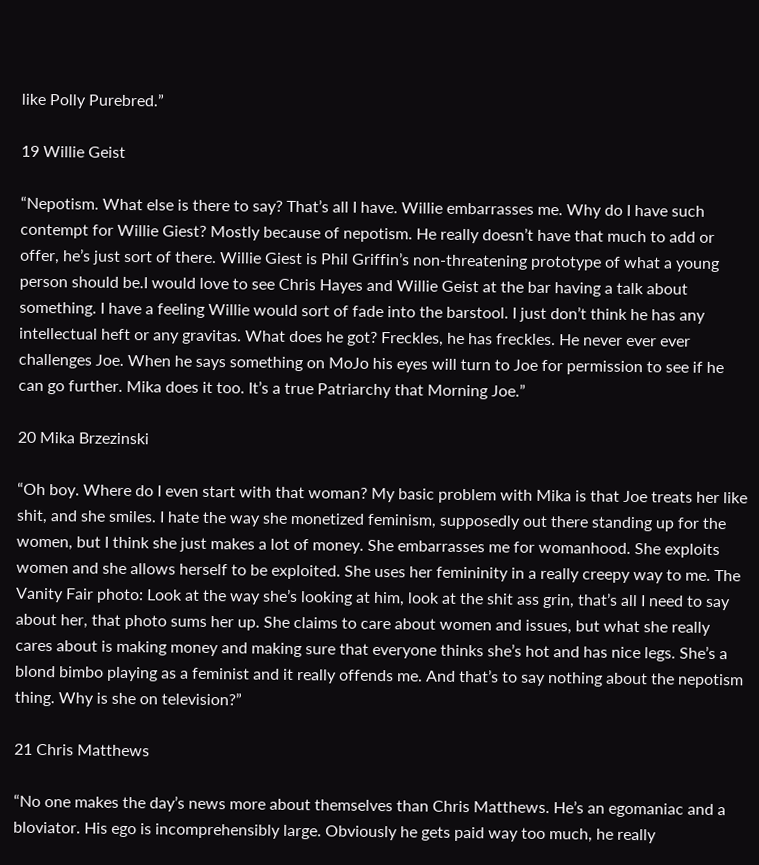like Polly Purebred.”

19 Willie Geist

“Nepotism. What else is there to say? That’s all I have. Willie embarrasses me. Why do I have such contempt for Willie Giest? Mostly because of nepotism. He really doesn’t have that much to add or offer, he’s just sort of there. Willie Giest is Phil Griffin’s non-threatening prototype of what a young person should be.I would love to see Chris Hayes and Willie Geist at the bar having a talk about something. I have a feeling Willie would sort of fade into the barstool. I just don’t think he has any intellectual heft or any gravitas. What does he got? Freckles, he has freckles. He never ever ever challenges Joe. When he says something on MoJo his eyes will turn to Joe for permission to see if he can go further. Mika does it too. It’s a true Patriarchy that Morning Joe.”

20 Mika Brzezinski

“Oh boy. Where do I even start with that woman? My basic problem with Mika is that Joe treats her like shit, and she smiles. I hate the way she monetized feminism, supposedly out there standing up for the women, but I think she just makes a lot of money. She embarrasses me for womanhood. She exploits women and she allows herself to be exploited. She uses her femininity in a really creepy way to me. The Vanity Fair photo: Look at the way she’s looking at him, look at the shit ass grin, that’s all I need to say about her, that photo sums her up. She claims to care about women and issues, but what she really cares about is making money and making sure that everyone thinks she’s hot and has nice legs. She’s a blond bimbo playing as a feminist and it really offends me. And that’s to say nothing about the nepotism thing. Why is she on television?”

21 Chris Matthews

“No one makes the day’s news more about themselves than Chris Matthews. He’s an egomaniac and a bloviator. His ego is incomprehensibly large. Obviously he gets paid way too much, he really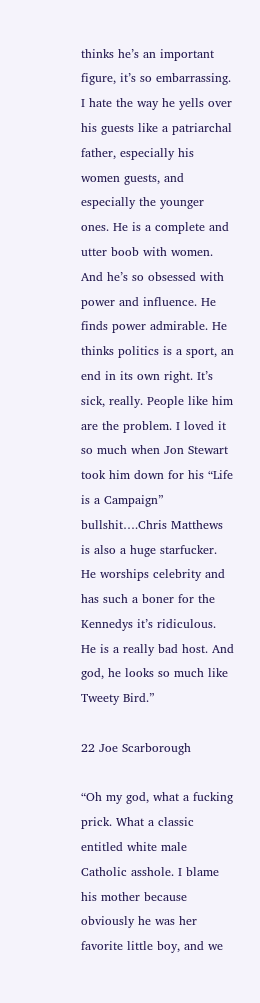thinks he’s an important figure, it’s so embarrassing. I hate the way he yells over his guests like a patriarchal father, especially his women guests, and especially the younger ones. He is a complete and utter boob with women. And he’s so obsessed with power and influence. He finds power admirable. He thinks politics is a sport, an end in its own right. It’s sick, really. People like him are the problem. I loved it so much when Jon Stewart took him down for his “Life is a Campaign” bullshit….Chris Matthews is also a huge starfucker. He worships celebrity and has such a boner for the Kennedys it’s ridiculous. He is a really bad host. And god, he looks so much like Tweety Bird.”

22 Joe Scarborough

“Oh my god, what a fucking prick. What a classic entitled white male Catholic asshole. I blame his mother because obviously he was her favorite little boy, and we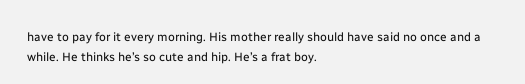have to pay for it every morning. His mother really should have said no once and a while. He thinks he’s so cute and hip. He’s a frat boy.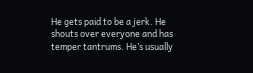He gets paid to be a jerk. He shouts over everyone and has temper tantrums. He’s usually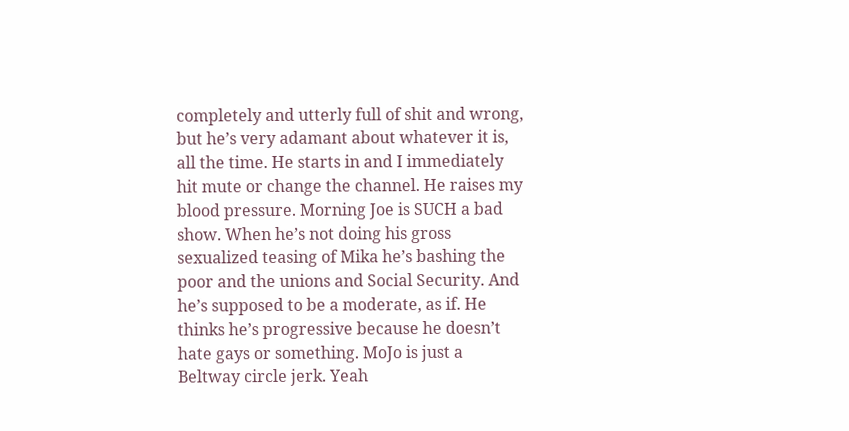completely and utterly full of shit and wrong, but he’s very adamant about whatever it is, all the time. He starts in and I immediately hit mute or change the channel. He raises my blood pressure. Morning Joe is SUCH a bad show. When he’s not doing his gross sexualized teasing of Mika he’s bashing the poor and the unions and Social Security. And he’s supposed to be a moderate, as if. He thinks he’s progressive because he doesn’t hate gays or something. MoJo is just a Beltway circle jerk. Yeah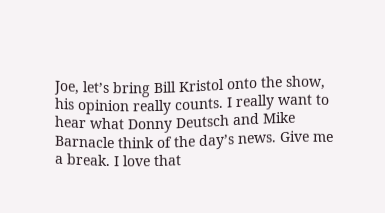Joe, let’s bring Bill Kristol onto the show, his opinion really counts. I really want to hear what Donny Deutsch and Mike Barnacle think of the day’s news. Give me a break. I love that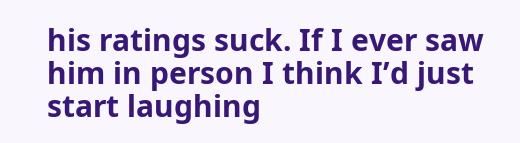his ratings suck. If I ever saw him in person I think I’d just start laughing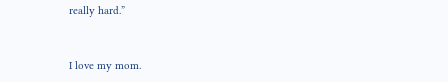really hard.”


I love my mom.